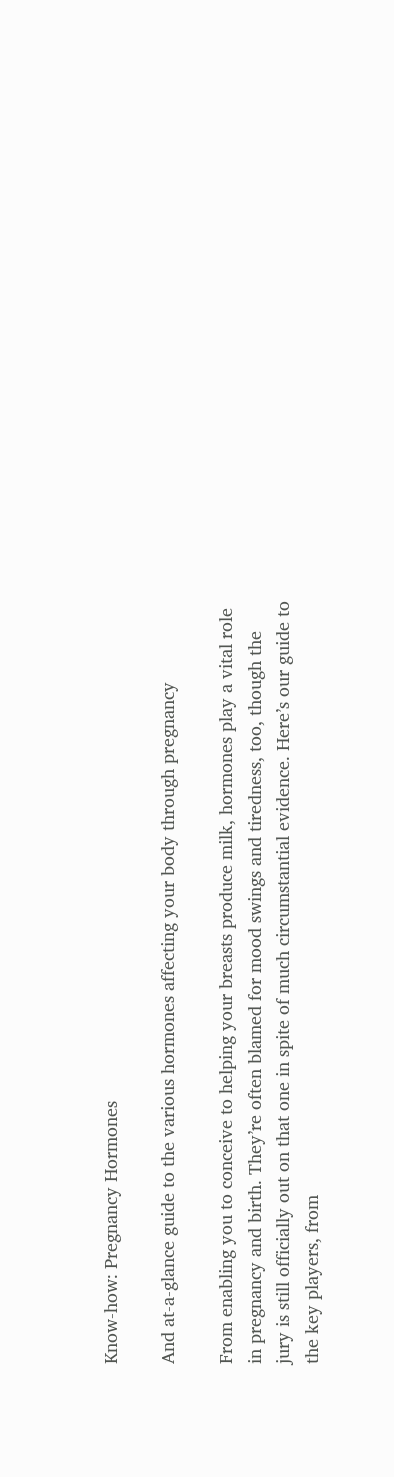Know-how: Pregnancy Hormones

And at-a-glance guide to the various hormones affecting your body through pregnancy

From enabling you to conceive to helping your breasts produce milk, hormones play a vital role in pregnancy and birth. They’re often blamed for mood swings and tiredness, too, though the jury is still officially out on that one in spite of much circumstantial evidence. Here’s our guide to the key players, from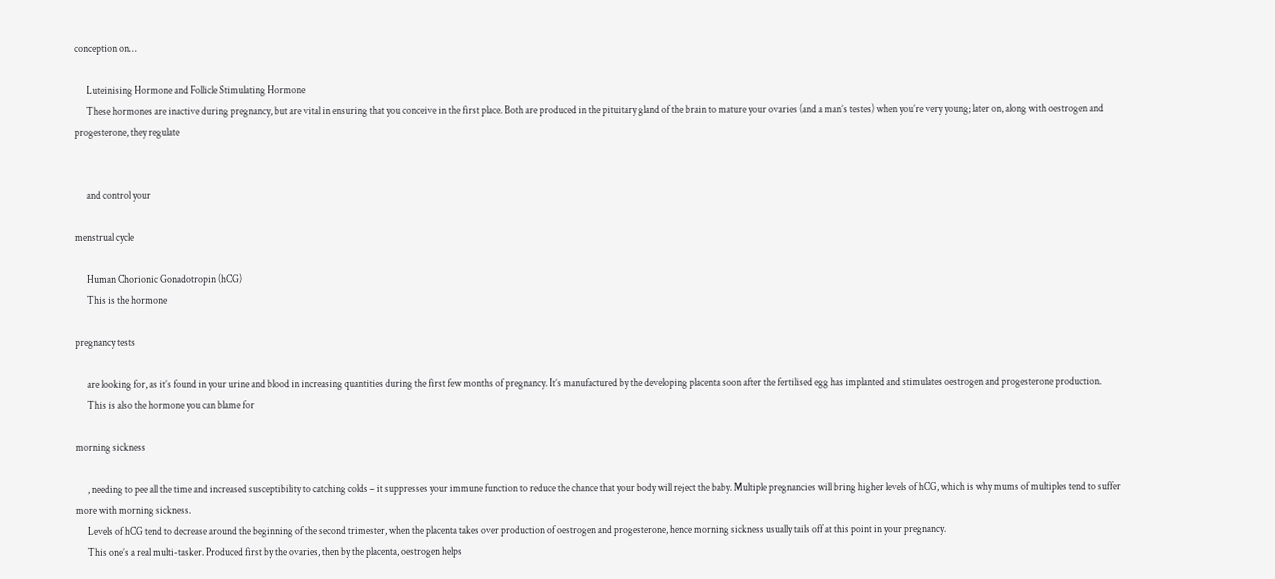conception on…

      Luteinising Hormone and Follicle Stimulating Hormone
      These hormones are inactive during pregnancy, but are vital in ensuring that you conceive in the first place. Both are produced in the pituitary gland of the brain to mature your ovaries (and a man’s testes) when you’re very young; later on, along with oestrogen and progesterone, they regulate


      and control your

menstrual cycle

      Human Chorionic Gonadotropin (hCG)
      This is the hormone

pregnancy tests

      are looking for, as it’s found in your urine and blood in increasing quantities during the first few months of pregnancy. It’s manufactured by the developing placenta soon after the fertilised egg has implanted and stimulates oestrogen and progesterone production.
      This is also the hormone you can blame for

morning sickness

      , needing to pee all the time and increased susceptibility to catching colds – it suppresses your immune function to reduce the chance that your body will reject the baby. Multiple pregnancies will bring higher levels of hCG, which is why mums of multiples tend to suffer more with morning sickness.
      Levels of hCG tend to decrease around the beginning of the second trimester, when the placenta takes over production of oestrogen and progesterone, hence morning sickness usually tails off at this point in your pregnancy.
      This one’s a real multi-tasker. Produced first by the ovaries, then by the placenta, oestrogen helps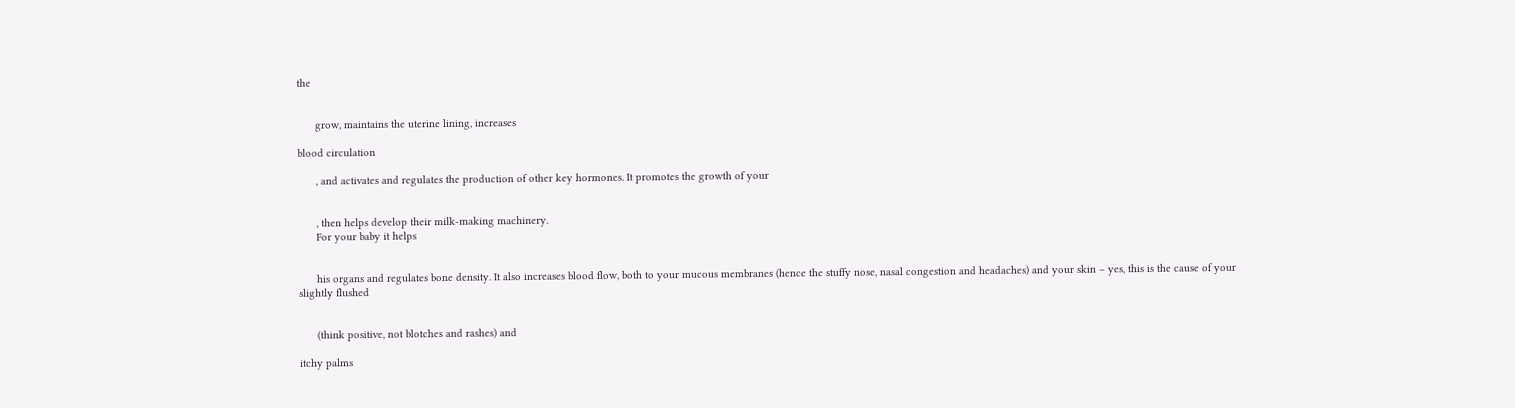the


      grow, maintains the uterine lining, increases

blood circulation

      , and activates and regulates the production of other key hormones. It promotes the growth of your


      , then helps develop their milk-making machinery.
      For your baby it helps


      his organs and regulates bone density. It also increases blood flow, both to your mucous membranes (hence the stuffy nose, nasal congestion and headaches) and your skin – yes, this is the cause of your slightly flushed


      (think positive, not blotches and rashes) and

itchy palms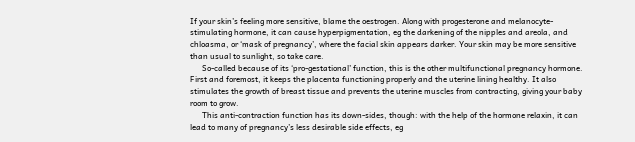If your skin’s feeling more sensitive, blame the oestrogen. Along with progesterone and melanocyte-stimulating hormone, it can cause hyperpigmentation, eg the darkening of the nipples and areola, and chloasma, or ‘mask of pregnancy’, where the facial skin appears darker. Your skin may be more sensitive than usual to sunlight, so take care.
      So-called because of its ‘pro-gestational’ function, this is the other multifunctional pregnancy hormone. First and foremost, it keeps the placenta functioning properly and the uterine lining healthy. It also stimulates the growth of breast tissue and prevents the uterine muscles from contracting, giving your baby room to grow.
      This anti-contraction function has its down-sides, though: with the help of the hormone relaxin, it can lead to many of pregnancy’s less desirable side effects, eg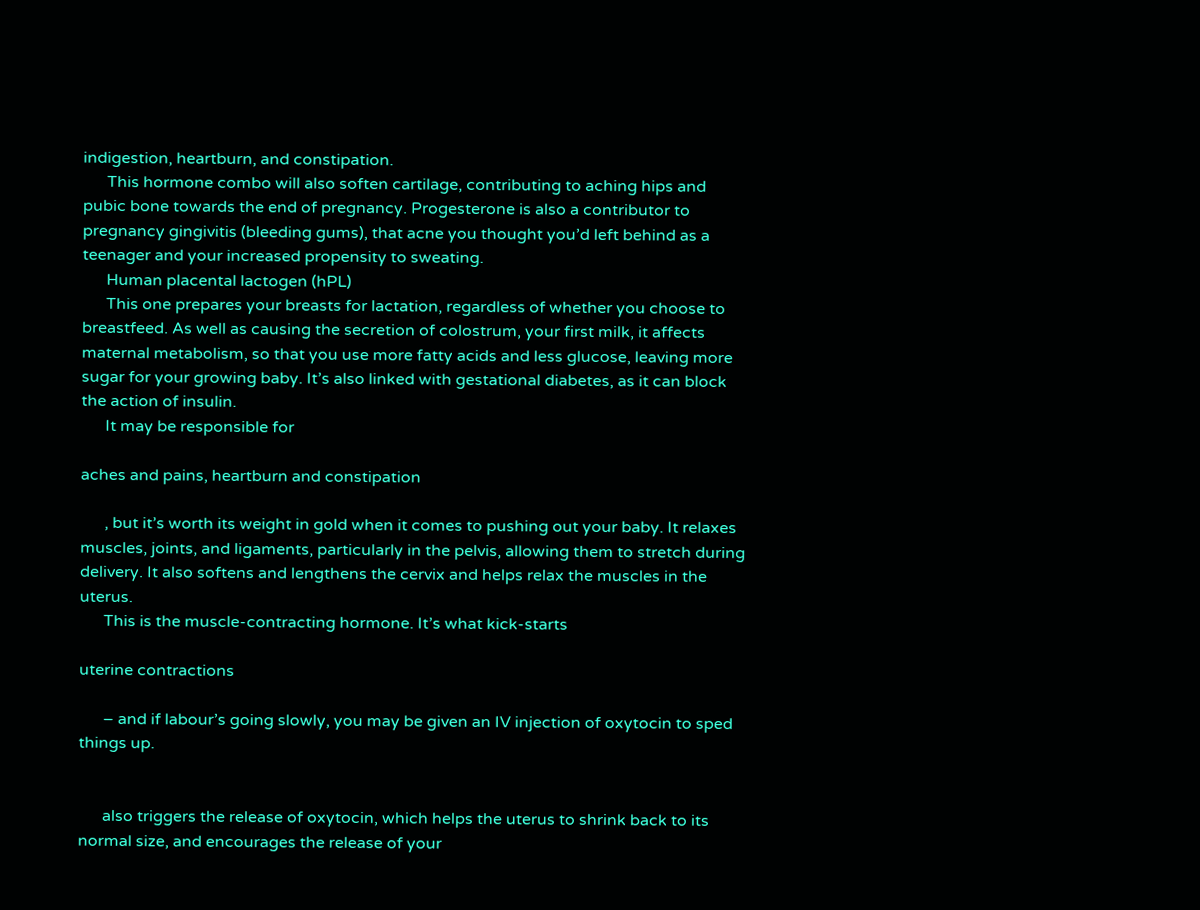indigestion, heartburn, and constipation.
      This hormone combo will also soften cartilage, contributing to aching hips and pubic bone towards the end of pregnancy. Progesterone is also a contributor to pregnancy gingivitis (bleeding gums), that acne you thought you’d left behind as a teenager and your increased propensity to sweating.
      Human placental lactogen (hPL)
      This one prepares your breasts for lactation, regardless of whether you choose to breastfeed. As well as causing the secretion of colostrum, your first milk, it affects maternal metabolism, so that you use more fatty acids and less glucose, leaving more sugar for your growing baby. It’s also linked with gestational diabetes, as it can block the action of insulin.
      It may be responsible for

aches and pains, heartburn and constipation

      , but it’s worth its weight in gold when it comes to pushing out your baby. It relaxes muscles, joints, and ligaments, particularly in the pelvis, allowing them to stretch during delivery. It also softens and lengthens the cervix and helps relax the muscles in the uterus.
      This is the muscle-contracting hormone. It’s what kick-starts

uterine contractions

      – and if labour’s going slowly, you may be given an IV injection of oxytocin to sped things up.


      also triggers the release of oxytocin, which helps the uterus to shrink back to its normal size, and encourages the release of your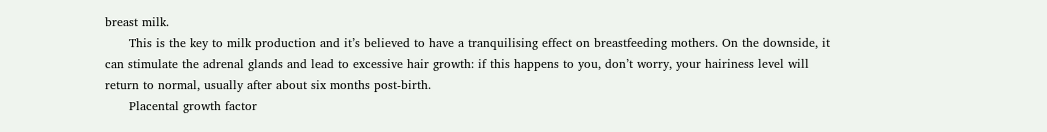breast milk.
      This is the key to milk production and it’s believed to have a tranquilising effect on breastfeeding mothers. On the downside, it can stimulate the adrenal glands and lead to excessive hair growth: if this happens to you, don’t worry, your hairiness level will return to normal, usually after about six months post-birth.
      Placental growth factor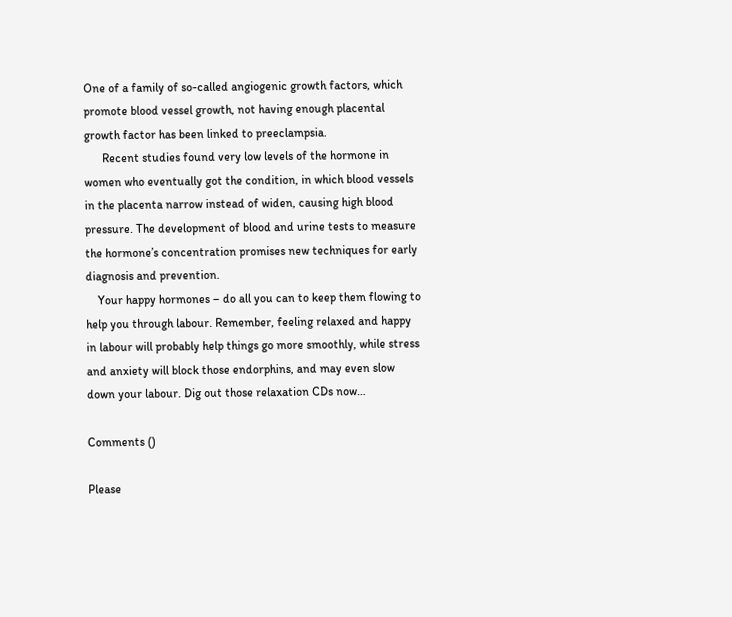One of a family of so-called angiogenic growth factors, which promote blood vessel growth, not having enough placental growth factor has been linked to preeclampsia.
      Recent studies found very low levels of the hormone in women who eventually got the condition, in which blood vessels in the placenta narrow instead of widen, causing high blood pressure. The development of blood and urine tests to measure the hormone’s concentration promises new techniques for early diagnosis and prevention.
    Your happy hormones – do all you can to keep them flowing to help you through labour. Remember, feeling relaxed and happy in labour will probably help things go more smoothly, while stress and anxiety will block those endorphins, and may even slow down your labour. Dig out those relaxation CDs now…

Comments ()

Please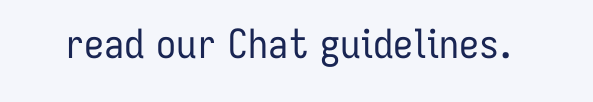read our Chat guidelines.